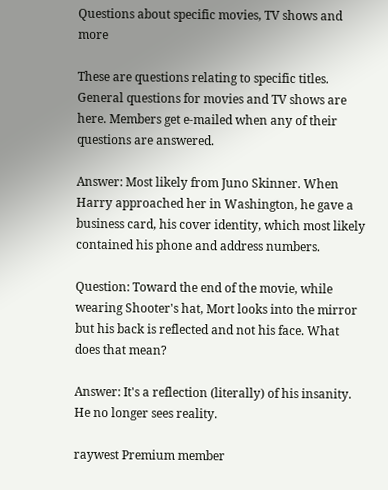Questions about specific movies, TV shows and more

These are questions relating to specific titles. General questions for movies and TV shows are here. Members get e-mailed when any of their questions are answered.

Answer: Most likely from Juno Skinner. When Harry approached her in Washington, he gave a business card, his cover identity, which most likely contained his phone and address numbers.

Question: Toward the end of the movie, while wearing Shooter's hat, Mort looks into the mirror but his back is reflected and not his face. What does that mean?

Answer: It's a reflection (literally) of his insanity. He no longer sees reality.

raywest Premium member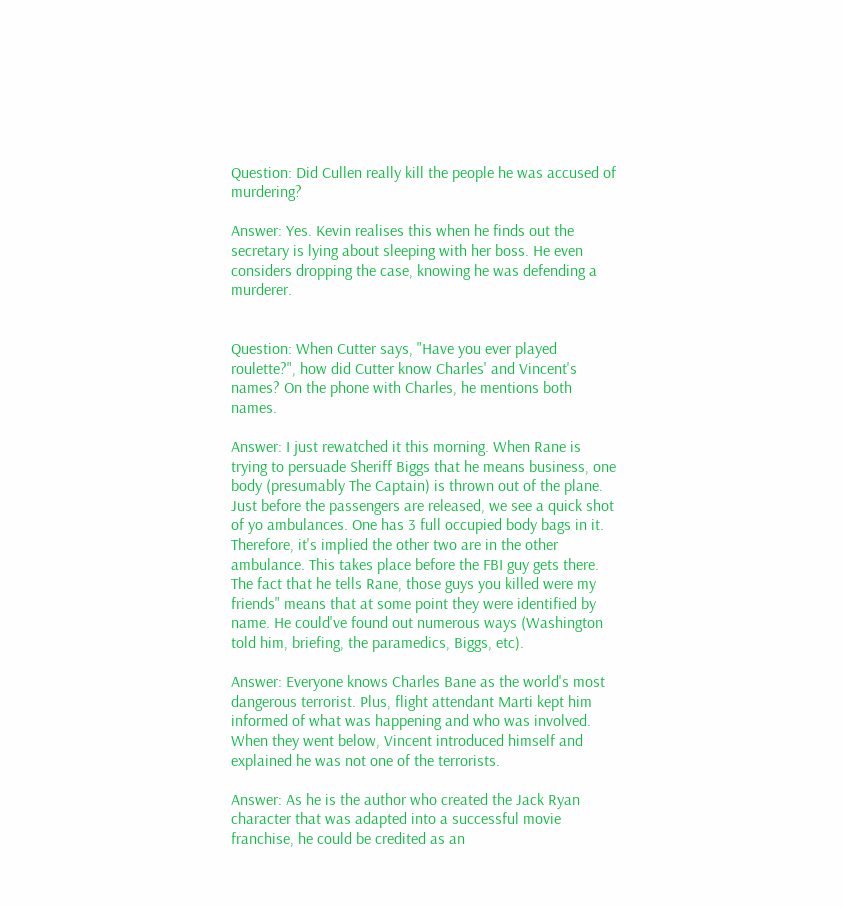Question: Did Cullen really kill the people he was accused of murdering?

Answer: Yes. Kevin realises this when he finds out the secretary is lying about sleeping with her boss. He even considers dropping the case, knowing he was defending a murderer.


Question: When Cutter says, "Have you ever played roulette?", how did Cutter know Charles' and Vincent's names? On the phone with Charles, he mentions both names.

Answer: I just rewatched it this morning. When Rane is trying to persuade Sheriff Biggs that he means business, one body (presumably The Captain) is thrown out of the plane. Just before the passengers are released, we see a quick shot of yo ambulances. One has 3 full occupied body bags in it. Therefore, it's implied the other two are in the other ambulance. This takes place before the FBI guy gets there. The fact that he tells Rane, those guys you killed were my friends" means that at some point they were identified by name. He could've found out numerous ways (Washington told him, briefing, the paramedics, Biggs, etc).

Answer: Everyone knows Charles Bane as the world's most dangerous terrorist. Plus, flight attendant Marti kept him informed of what was happening and who was involved. When they went below, Vincent introduced himself and explained he was not one of the terrorists.

Answer: As he is the author who created the Jack Ryan character that was adapted into a successful movie franchise, he could be credited as an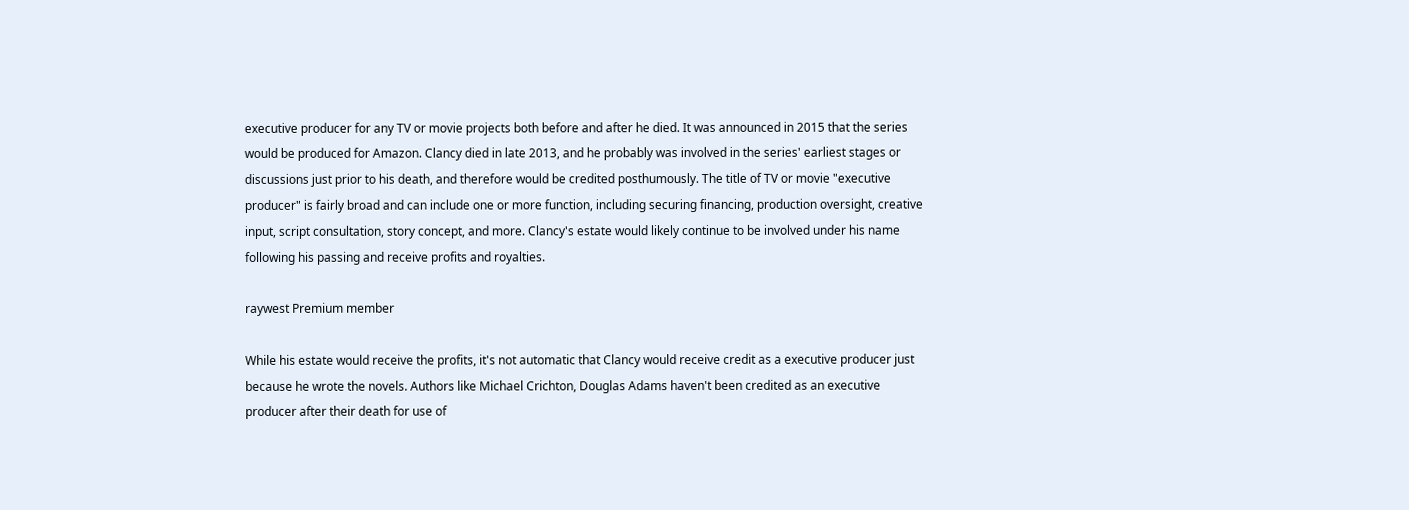executive producer for any TV or movie projects both before and after he died. It was announced in 2015 that the series would be produced for Amazon. Clancy died in late 2013, and he probably was involved in the series' earliest stages or discussions just prior to his death, and therefore would be credited posthumously. The title of TV or movie "executive producer" is fairly broad and can include one or more function, including securing financing, production oversight, creative input, script consultation, story concept, and more. Clancy's estate would likely continue to be involved under his name following his passing and receive profits and royalties.

raywest Premium member

While his estate would receive the profits, it's not automatic that Clancy would receive credit as a executive producer just because he wrote the novels. Authors like Michael Crichton, Douglas Adams haven't been credited as an executive producer after their death for use of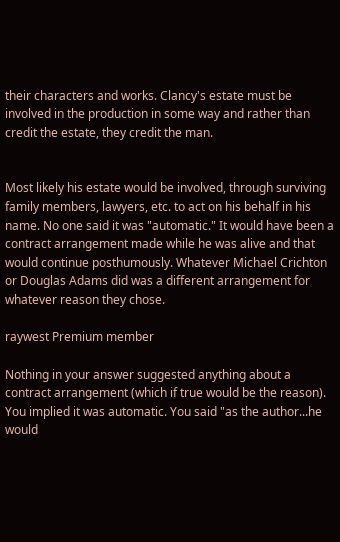their characters and works. Clancy's estate must be involved in the production in some way and rather than credit the estate, they credit the man.


Most likely his estate would be involved, through surviving family members, lawyers, etc. to act on his behalf in his name. No one said it was "automatic." It would have been a contract arrangement made while he was alive and that would continue posthumously. Whatever Michael Crichton or Douglas Adams did was a different arrangement for whatever reason they chose.

raywest Premium member

Nothing in your answer suggested anything about a contract arrangement (which if true would be the reason). You implied it was automatic. You said "as the author...he would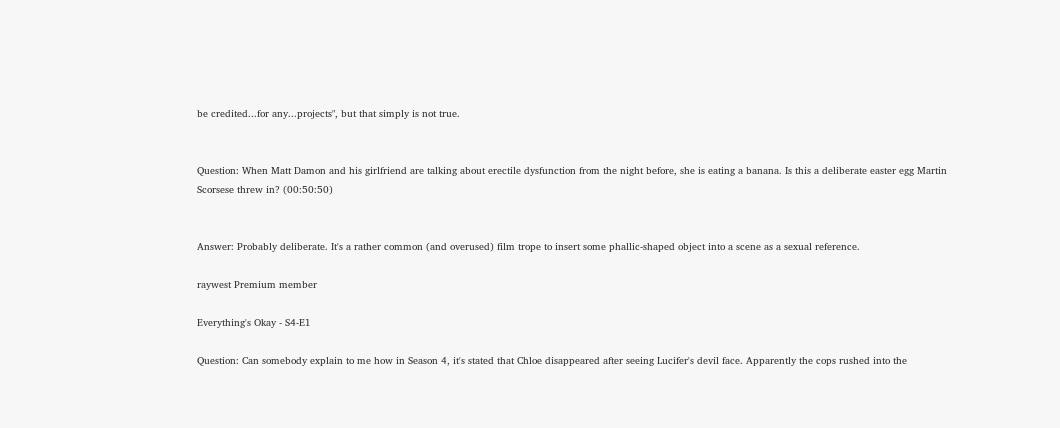be credited...for any...projects", but that simply is not true.


Question: When Matt Damon and his girlfriend are talking about erectile dysfunction from the night before, she is eating a banana. Is this a deliberate easter egg Martin Scorsese threw in? (00:50:50)


Answer: Probably deliberate. It's a rather common (and overused) film trope to insert some phallic-shaped object into a scene as a sexual reference.

raywest Premium member

Everything's Okay - S4-E1

Question: Can somebody explain to me how in Season 4, it's stated that Chloe disappeared after seeing Lucifer's devil face. Apparently the cops rushed into the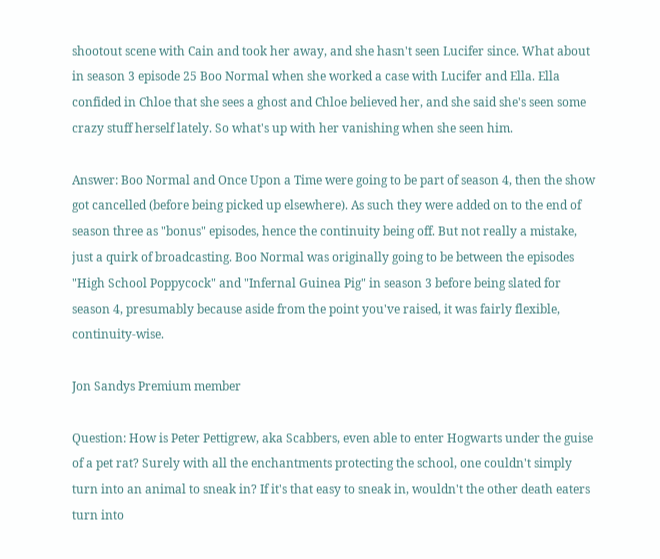shootout scene with Cain and took her away, and she hasn't seen Lucifer since. What about in season 3 episode 25 Boo Normal when she worked a case with Lucifer and Ella. Ella confided in Chloe that she sees a ghost and Chloe believed her, and she said she's seen some crazy stuff herself lately. So what's up with her vanishing when she seen him.

Answer: Boo Normal and Once Upon a Time were going to be part of season 4, then the show got cancelled (before being picked up elsewhere). As such they were added on to the end of season three as "bonus" episodes, hence the continuity being off. But not really a mistake, just a quirk of broadcasting. Boo Normal was originally going to be between the episodes "High School Poppycock" and "Infernal Guinea Pig" in season 3 before being slated for season 4, presumably because aside from the point you've raised, it was fairly flexible, continuity-wise.

Jon Sandys Premium member

Question: How is Peter Pettigrew, aka Scabbers, even able to enter Hogwarts under the guise of a pet rat? Surely with all the enchantments protecting the school, one couldn't simply turn into an animal to sneak in? If it's that easy to sneak in, wouldn't the other death eaters turn into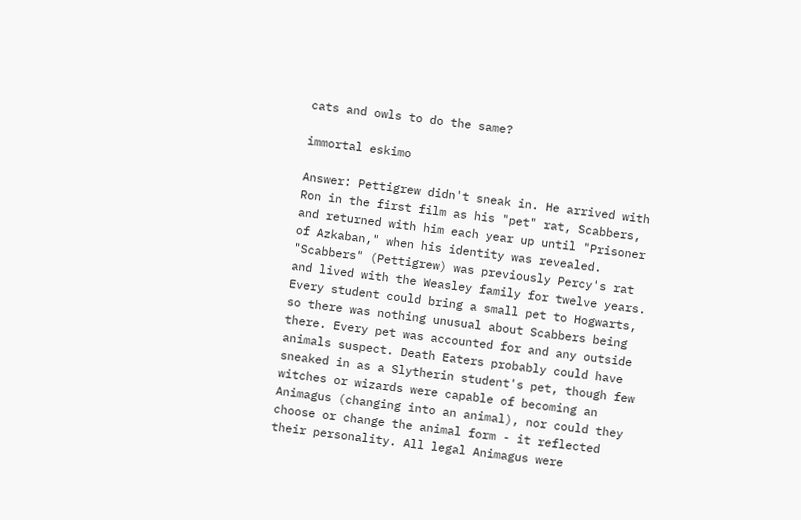cats and owls to do the same?

immortal eskimo

Answer: Pettigrew didn't sneak in. He arrived with Ron in the first film as his "pet" rat, Scabbers, and returned with him each year up until "Prisoner of Azkaban," when his identity was revealed. "Scabbers" (Pettigrew) was previously Percy's rat and lived with the Weasley family for twelve years. Every student could bring a small pet to Hogwarts, so there was nothing unusual about Scabbers being there. Every pet was accounted for and any outside animals suspect. Death Eaters probably could have sneaked in as a Slytherin student's pet, though few witches or wizards were capable of becoming an Animagus (changing into an animal), nor could they choose or change the animal form - it reflected their personality. All legal Animagus were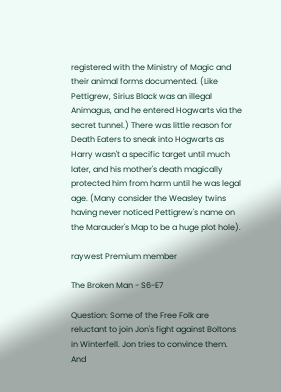registered with the Ministry of Magic and their animal forms documented. (Like Pettigrew, Sirius Black was an illegal Animagus, and he entered Hogwarts via the secret tunnel.) There was little reason for Death Eaters to sneak into Hogwarts as Harry wasn't a specific target until much later, and his mother's death magically protected him from harm until he was legal age. (Many consider the Weasley twins having never noticed Pettigrew's name on the Marauder's Map to be a huge plot hole).

raywest Premium member

The Broken Man - S6-E7

Question: Some of the Free Folk are reluctant to join Jon's fight against Boltons in Winterfell. Jon tries to convince them. And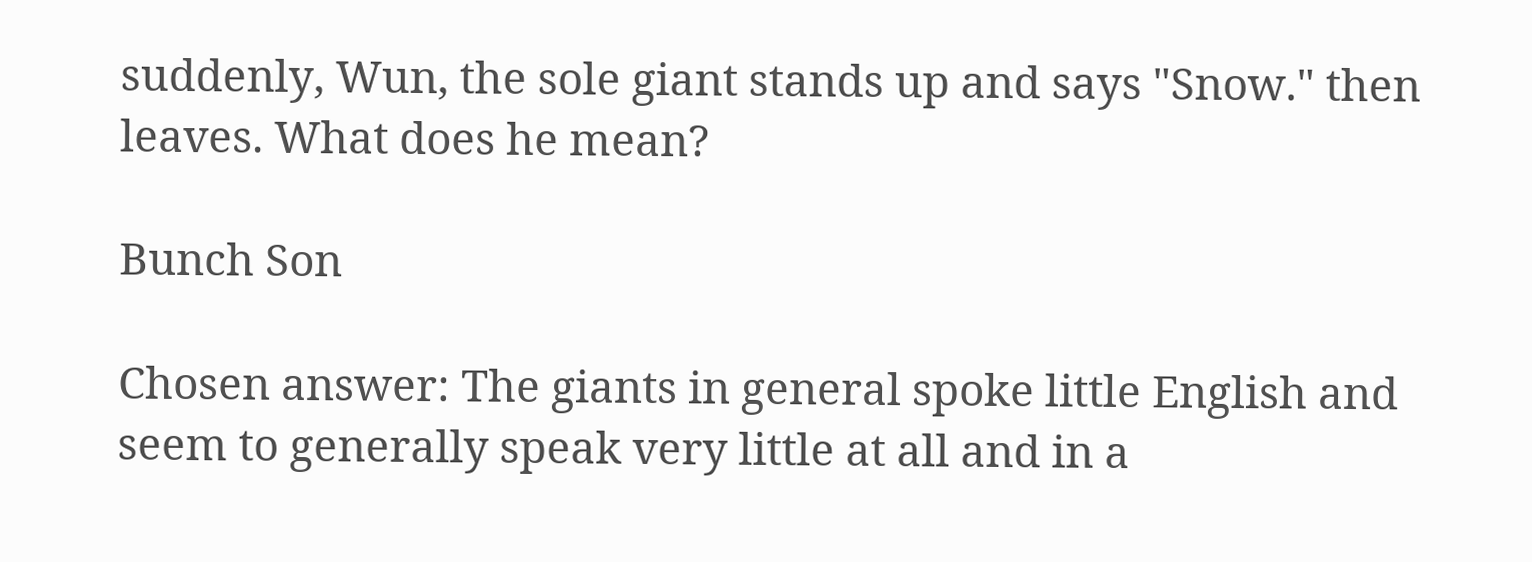suddenly, Wun, the sole giant stands up and says "Snow." then leaves. What does he mean?

Bunch Son

Chosen answer: The giants in general spoke little English and seem to generally speak very little at all and in a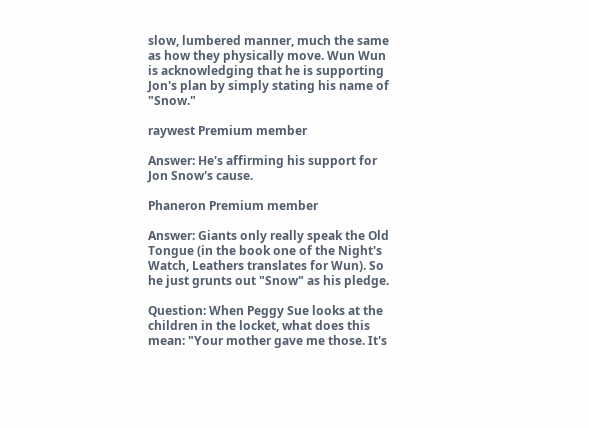slow, lumbered manner, much the same as how they physically move. Wun Wun is acknowledging that he is supporting Jon's plan by simply stating his name of "Snow."

raywest Premium member

Answer: He's affirming his support for Jon Snow's cause.

Phaneron Premium member

Answer: Giants only really speak the Old Tongue (in the book one of the Night's Watch, Leathers translates for Wun). So he just grunts out "Snow" as his pledge.

Question: When Peggy Sue looks at the children in the locket, what does this mean: "Your mother gave me those. It's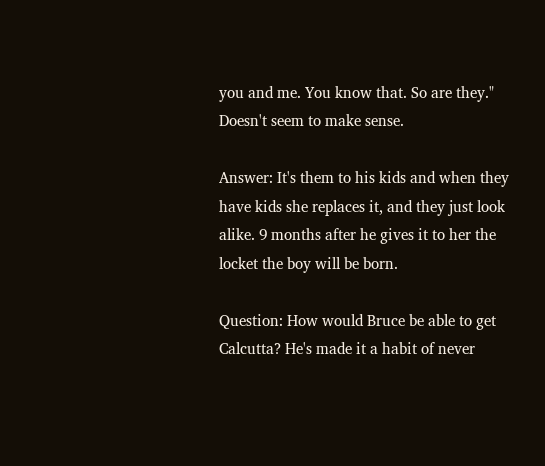you and me. You know that. So are they." Doesn't seem to make sense.

Answer: It's them to his kids and when they have kids she replaces it, and they just look alike. 9 months after he gives it to her the locket the boy will be born.

Question: How would Bruce be able to get Calcutta? He's made it a habit of never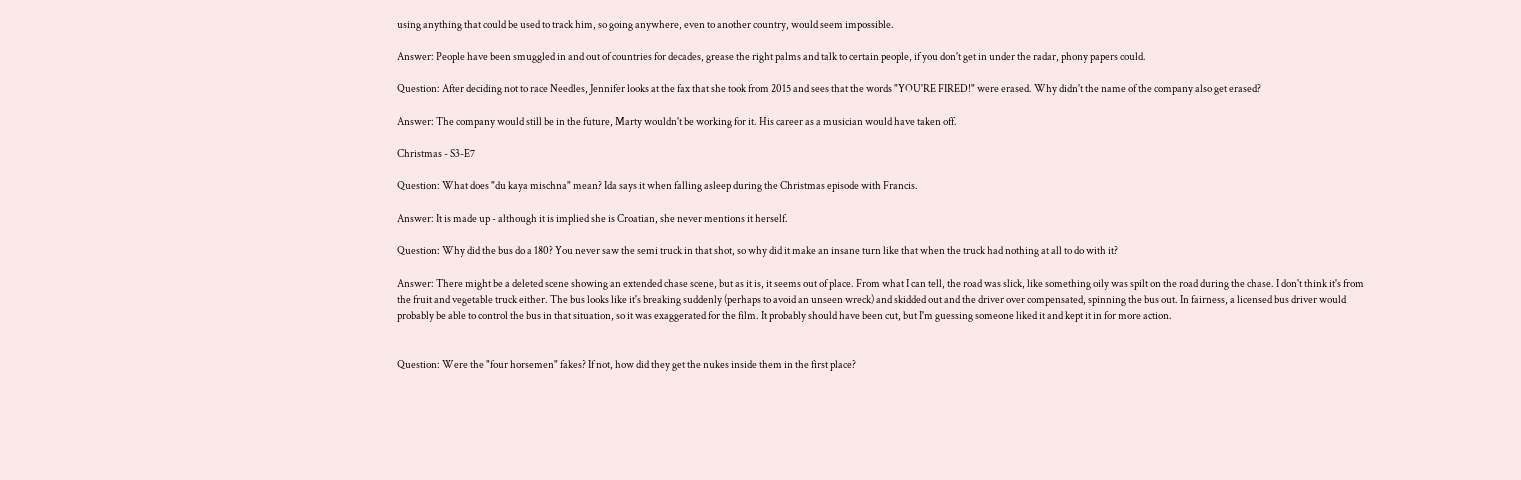using anything that could be used to track him, so going anywhere, even to another country, would seem impossible.

Answer: People have been smuggled in and out of countries for decades, grease the right palms and talk to certain people, if you don't get in under the radar, phony papers could.

Question: After deciding not to race Needles, Jennifer looks at the fax that she took from 2015 and sees that the words "YOU'RE FIRED!" were erased. Why didn't the name of the company also get erased?

Answer: The company would still be in the future, Marty wouldn't be working for it. His career as a musician would have taken off.

Christmas - S3-E7

Question: What does "du kaya mischna" mean? Ida says it when falling asleep during the Christmas episode with Francis.

Answer: It is made up - although it is implied she is Croatian, she never mentions it herself.

Question: Why did the bus do a 180? You never saw the semi truck in that shot, so why did it make an insane turn like that when the truck had nothing at all to do with it?

Answer: There might be a deleted scene showing an extended chase scene, but as it is, it seems out of place. From what I can tell, the road was slick, like something oily was spilt on the road during the chase. I don't think it's from the fruit and vegetable truck either. The bus looks like it's breaking suddenly (perhaps to avoid an unseen wreck) and skidded out and the driver over compensated, spinning the bus out. In fairness, a licensed bus driver would probably be able to control the bus in that situation, so it was exaggerated for the film. It probably should have been cut, but I'm guessing someone liked it and kept it in for more action.


Question: Were the "four horsemen" fakes? If not, how did they get the nukes inside them in the first place?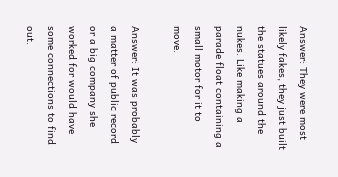Answer: They were most likely fakes, they just built the statues around the nukes. Like making a parade float containing a small motor for it to move.

Answer: It was probably a matter of public record or a big company she worked for would have some connections to find out.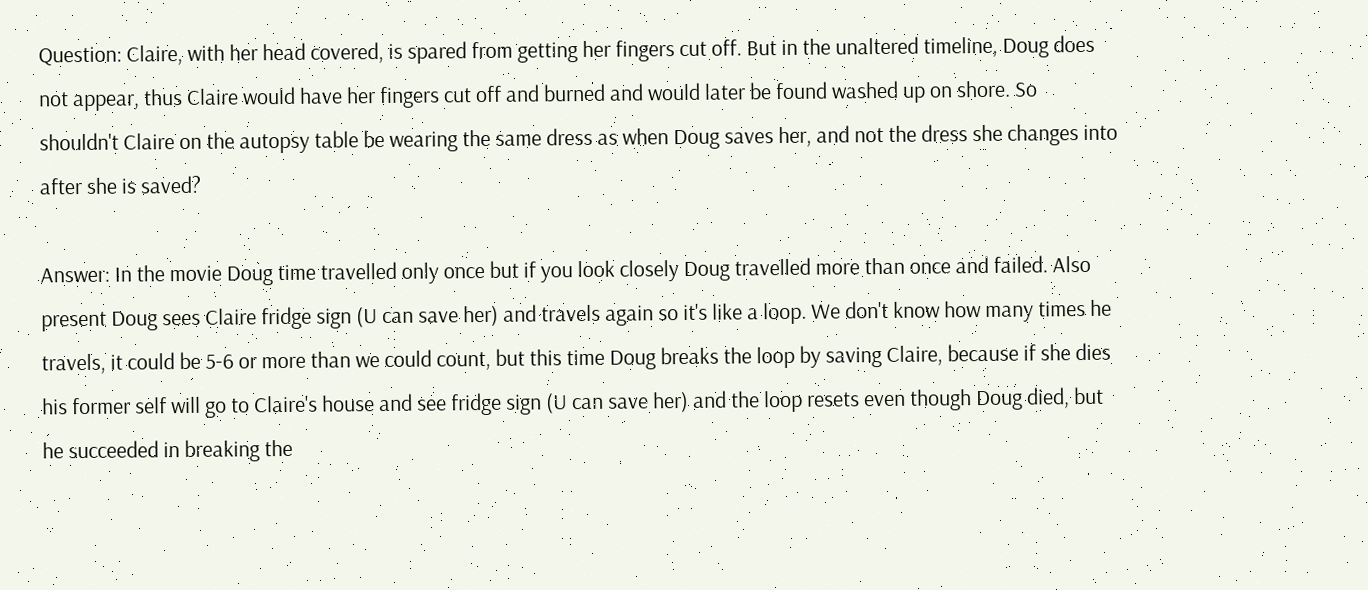Question: Claire, with her head covered, is spared from getting her fingers cut off. But in the unaltered timeline, Doug does not appear, thus Claire would have her fingers cut off and burned and would later be found washed up on shore. So shouldn't Claire on the autopsy table be wearing the same dress as when Doug saves her, and not the dress she changes into after she is saved?

Answer: In the movie Doug time travelled only once but if you look closely Doug travelled more than once and failed. Also present Doug sees Claire fridge sign (U can save her) and travels again so it's like a loop. We don't know how many times he travels, it could be 5-6 or more than we could count, but this time Doug breaks the loop by saving Claire, because if she dies his former self will go to Claire's house and see fridge sign (U can save her) and the loop resets even though Doug died, but he succeeded in breaking the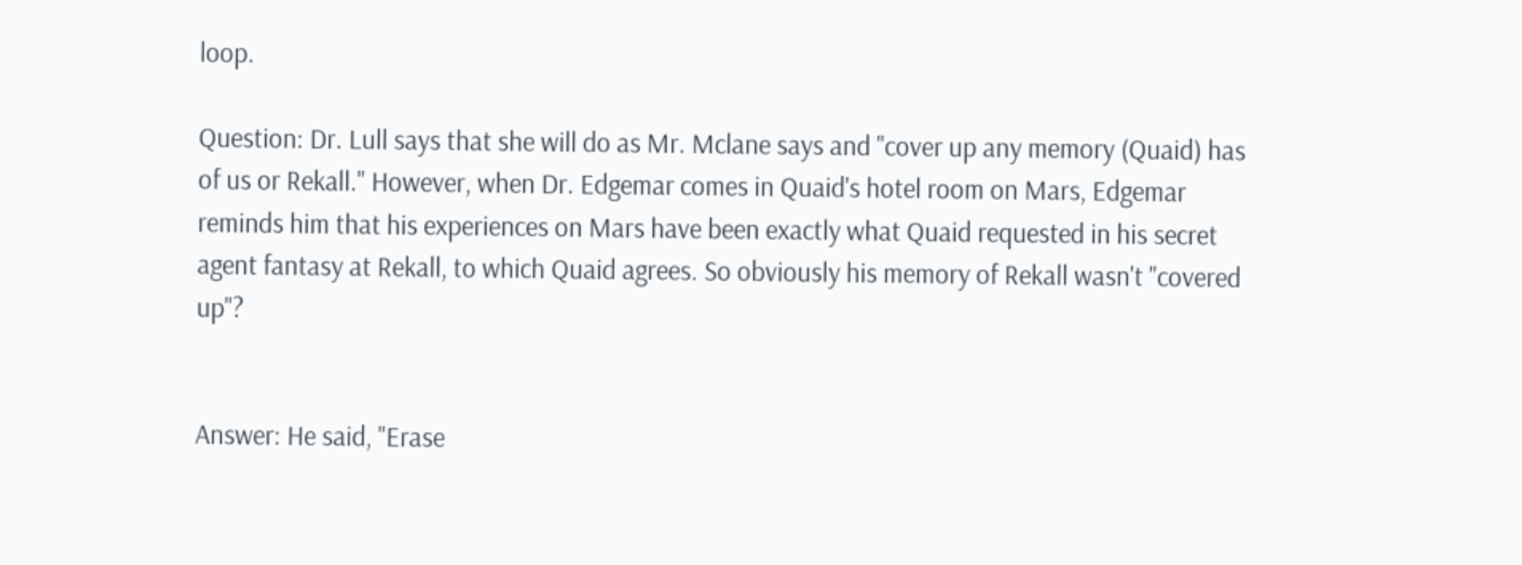loop.

Question: Dr. Lull says that she will do as Mr. Mclane says and "cover up any memory (Quaid) has of us or Rekall." However, when Dr. Edgemar comes in Quaid's hotel room on Mars, Edgemar reminds him that his experiences on Mars have been exactly what Quaid requested in his secret agent fantasy at Rekall, to which Quaid agrees. So obviously his memory of Rekall wasn't "covered up"?


Answer: He said, "Erase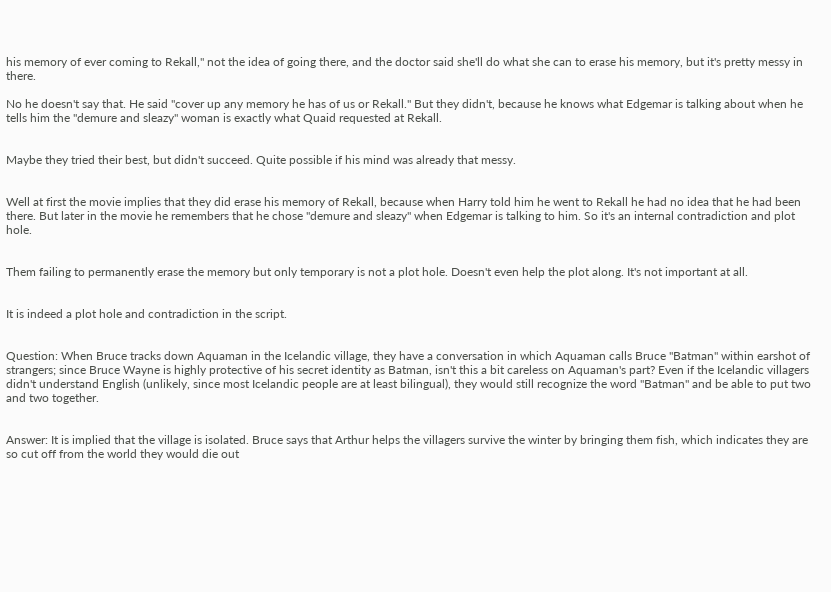his memory of ever coming to Rekall," not the idea of going there, and the doctor said she'll do what she can to erase his memory, but it's pretty messy in there.

No he doesn't say that. He said "cover up any memory he has of us or Rekall." But they didn't, because he knows what Edgemar is talking about when he tells him the "demure and sleazy" woman is exactly what Quaid requested at Rekall.


Maybe they tried their best, but didn't succeed. Quite possible if his mind was already that messy.


Well at first the movie implies that they did erase his memory of Rekall, because when Harry told him he went to Rekall he had no idea that he had been there. But later in the movie he remembers that he chose "demure and sleazy" when Edgemar is talking to him. So it's an internal contradiction and plot hole.


Them failing to permanently erase the memory but only temporary is not a plot hole. Doesn't even help the plot along. It's not important at all.


It is indeed a plot hole and contradiction in the script.


Question: When Bruce tracks down Aquaman in the Icelandic village, they have a conversation in which Aquaman calls Bruce "Batman" within earshot of strangers; since Bruce Wayne is highly protective of his secret identity as Batman, isn't this a bit careless on Aquaman's part? Even if the Icelandic villagers didn't understand English (unlikely, since most Icelandic people are at least bilingual), they would still recognize the word "Batman" and be able to put two and two together.


Answer: It is implied that the village is isolated. Bruce says that Arthur helps the villagers survive the winter by bringing them fish, which indicates they are so cut off from the world they would die out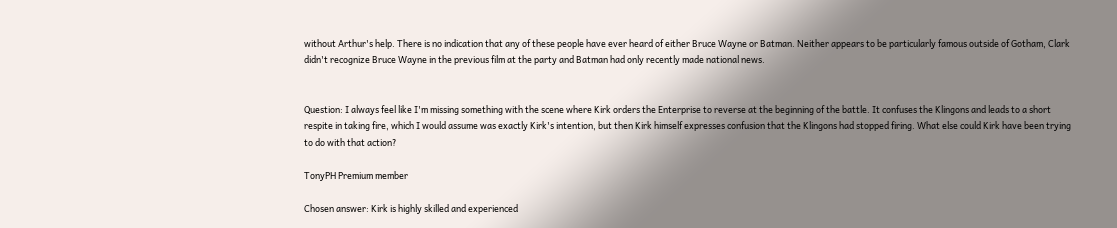without Arthur's help. There is no indication that any of these people have ever heard of either Bruce Wayne or Batman. Neither appears to be particularly famous outside of Gotham, Clark didn't recognize Bruce Wayne in the previous film at the party and Batman had only recently made national news.


Question: I always feel like I'm missing something with the scene where Kirk orders the Enterprise to reverse at the beginning of the battle. It confuses the Klingons and leads to a short respite in taking fire, which I would assume was exactly Kirk's intention, but then Kirk himself expresses confusion that the Klingons had stopped firing. What else could Kirk have been trying to do with that action?

TonyPH Premium member

Chosen answer: Kirk is highly skilled and experienced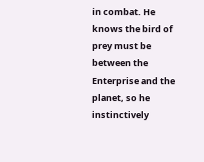in combat. He knows the bird of prey must be between the Enterprise and the planet, so he instinctively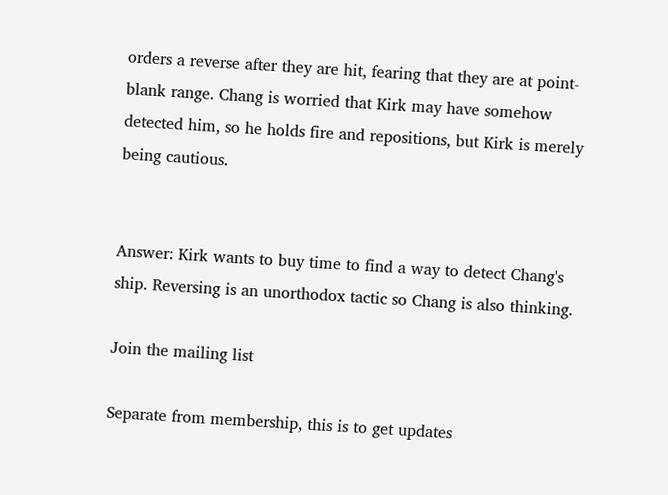orders a reverse after they are hit, fearing that they are at point-blank range. Chang is worried that Kirk may have somehow detected him, so he holds fire and repositions, but Kirk is merely being cautious.


Answer: Kirk wants to buy time to find a way to detect Chang's ship. Reversing is an unorthodox tactic so Chang is also thinking.

Join the mailing list

Separate from membership, this is to get updates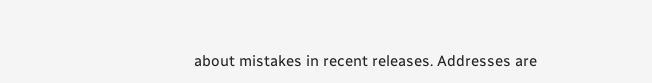about mistakes in recent releases. Addresses are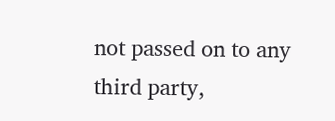not passed on to any third party,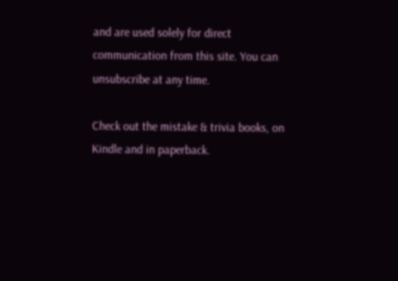and are used solely for direct communication from this site. You can unsubscribe at any time.

Check out the mistake & trivia books, on Kindle and in paperback.